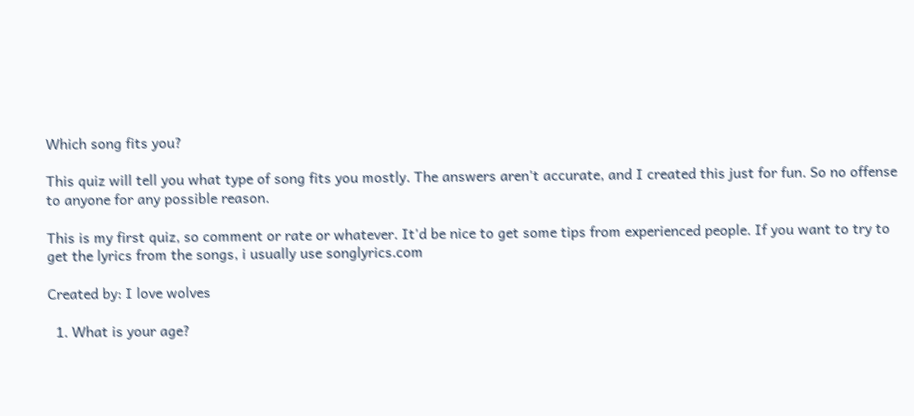Which song fits you?

This quiz will tell you what type of song fits you mostly. The answers aren't accurate, and I created this just for fun. So no offense to anyone for any possible reason.

This is my first quiz, so comment or rate or whatever. It'd be nice to get some tips from experienced people. If you want to try to get the lyrics from the songs, i usually use songlyrics.com

Created by: I love wolves

  1. What is your age?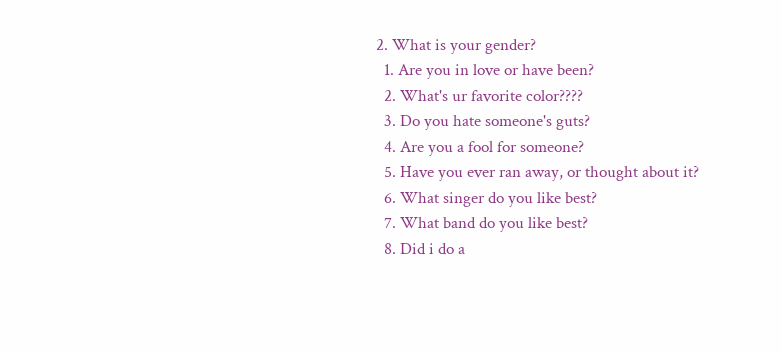2. What is your gender?
  1. Are you in love or have been?
  2. What's ur favorite color????
  3. Do you hate someone's guts?
  4. Are you a fool for someone?
  5. Have you ever ran away, or thought about it?
  6. What singer do you like best?
  7. What band do you like best?
  8. Did i do a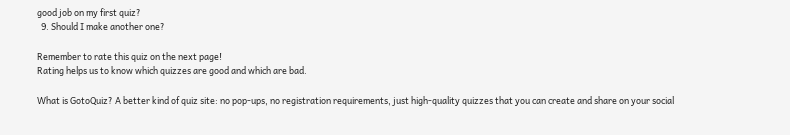good job on my first quiz?
  9. Should I make another one?

Remember to rate this quiz on the next page!
Rating helps us to know which quizzes are good and which are bad.

What is GotoQuiz? A better kind of quiz site: no pop-ups, no registration requirements, just high-quality quizzes that you can create and share on your social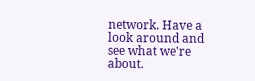network. Have a look around and see what we're about.